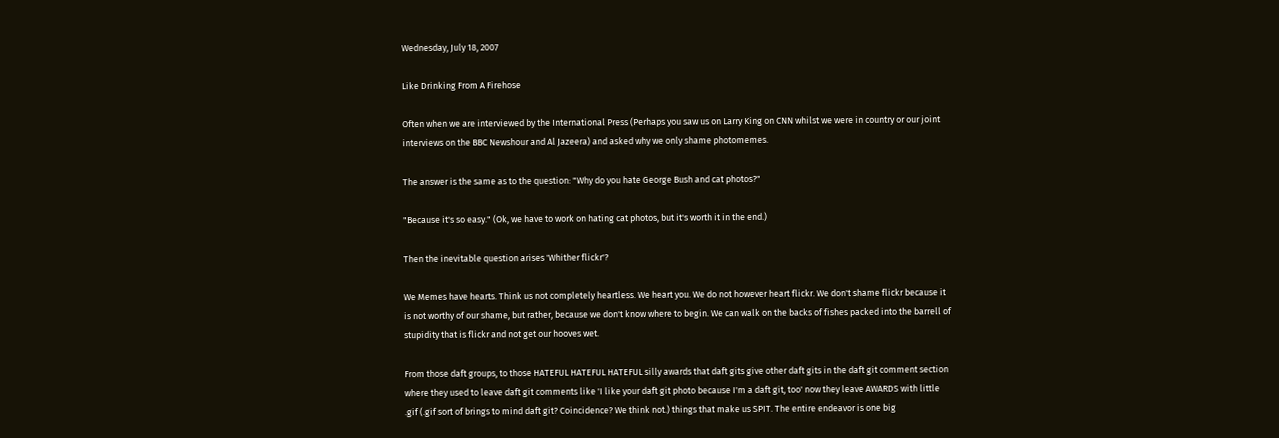Wednesday, July 18, 2007

Like Drinking From A Firehose

Often when we are interviewed by the International Press (Perhaps you saw us on Larry King on CNN whilst we were in country or our joint interviews on the BBC Newshour and Al Jazeera) and asked why we only shame photomemes.

The answer is the same as to the question: "Why do you hate George Bush and cat photos?"

"Because it's so easy." (Ok, we have to work on hating cat photos, but it's worth it in the end.)

Then the inevitable question arises 'Whither flickr'?

We Memes have hearts. Think us not completely heartless. We heart you. We do not however heart flickr. We don't shame flickr because it is not worthy of our shame, but rather, because we don't know where to begin. We can walk on the backs of fishes packed into the barrell of stupidity that is flickr and not get our hooves wet.

From those daft groups, to those HATEFUL HATEFUL HATEFUL silly awards that daft gits give other daft gits in the daft git comment section where they used to leave daft git comments like 'I like your daft git photo because I'm a daft git, too' now they leave AWARDS with little .gif (.gif sort of brings to mind daft git? Coincidence? We think not.) things that make us SPIT. The entire endeavor is one big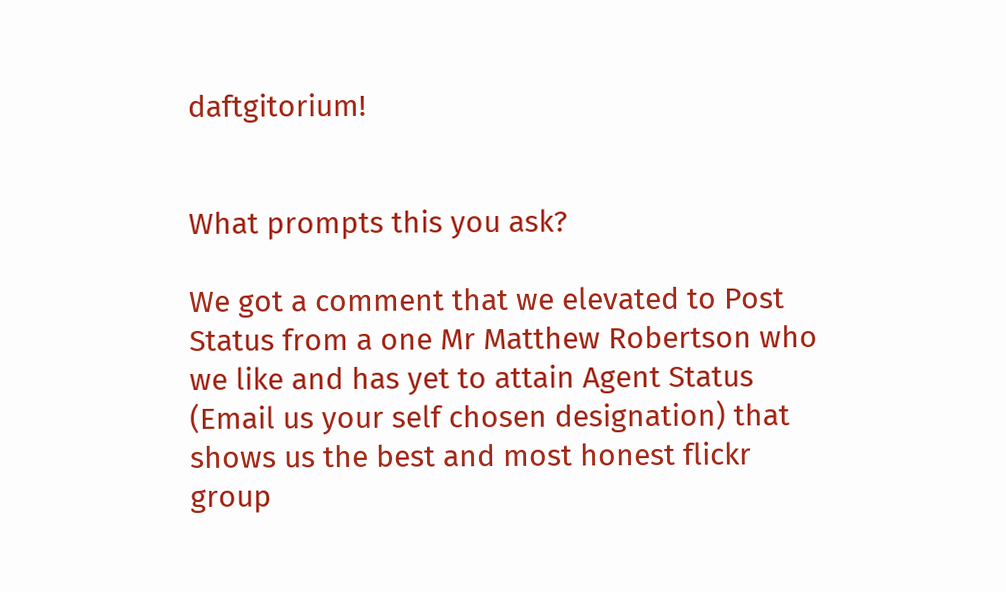daftgitorium!


What prompts this you ask?

We got a comment that we elevated to Post Status from a one Mr Matthew Robertson who we like and has yet to attain Agent Status (Email us your self chosen designation) that shows us the best and most honest flickr group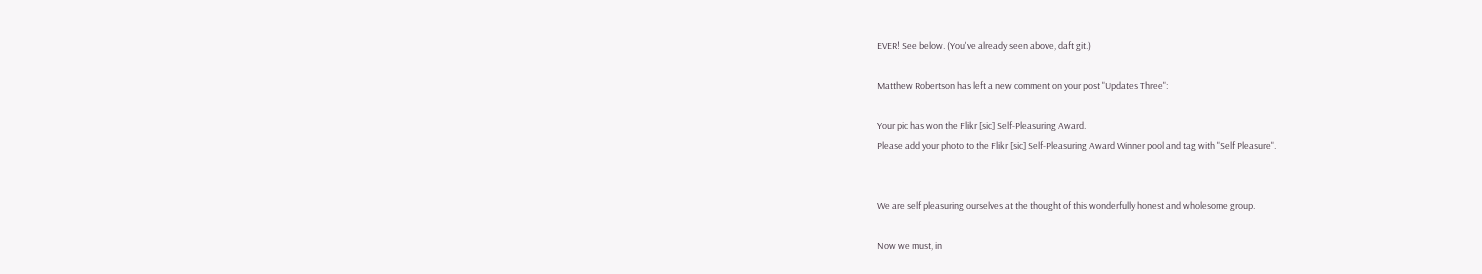EVER! See below. (You've already seen above, daft git.)

Matthew Robertson has left a new comment on your post "Updates Three":

Your pic has won the Flikr [sic] Self-Pleasuring Award.
Please add your photo to the Flikr [sic] Self-Pleasuring Award Winner pool and tag with "Self Pleasure".


We are self pleasuring ourselves at the thought of this wonderfully honest and wholesome group.

Now we must, in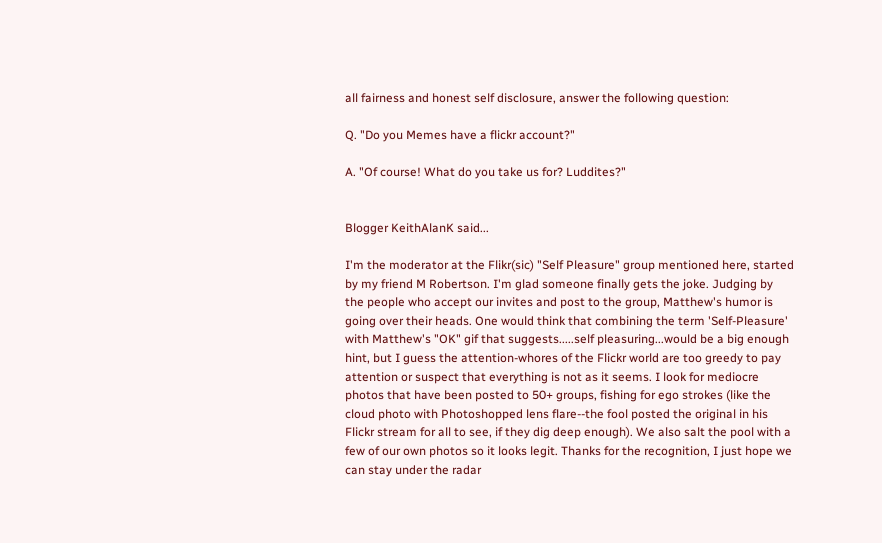all fairness and honest self disclosure, answer the following question:

Q. "Do you Memes have a flickr account?"

A. "Of course! What do you take us for? Luddites?"


Blogger KeithAlanK said...

I'm the moderator at the Flikr(sic) "Self Pleasure" group mentioned here, started by my friend M Robertson. I'm glad someone finally gets the joke. Judging by the people who accept our invites and post to the group, Matthew's humor is going over their heads. One would think that combining the term 'Self-Pleasure' with Matthew's "OK" gif that suggests.....self pleasuring...would be a big enough hint, but I guess the attention-whores of the Flickr world are too greedy to pay attention or suspect that everything is not as it seems. I look for mediocre photos that have been posted to 50+ groups, fishing for ego strokes (like the cloud photo with Photoshopped lens flare--the fool posted the original in his Flickr stream for all to see, if they dig deep enough). We also salt the pool with a few of our own photos so it looks legit. Thanks for the recognition, I just hope we can stay under the radar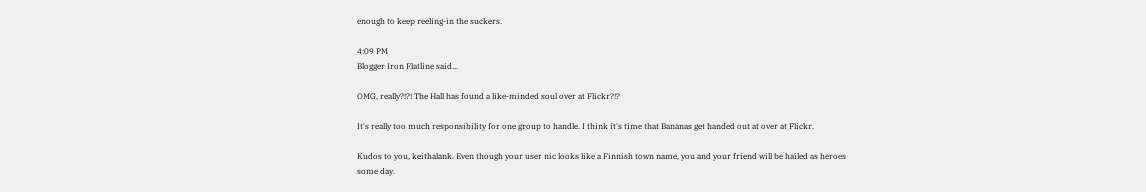enough to keep reeling-in the suckers.

4:09 PM
Blogger Iron Flatline said...

OMG, really?!?! The Hall has found a like-minded soul over at Flickr?!?

It's really too much responsibility for one group to handle. I think it's time that Bananas get handed out at over at Flickr.

Kudos to you, keithalank. Even though your user nic looks like a Finnish town name, you and your friend will be hailed as heroes some day.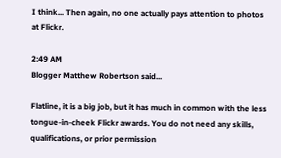I think... Then again, no one actually pays attention to photos at Flickr.

2:49 AM
Blogger Matthew Robertson said...

Flatline, it is a big job, but it has much in common with the less tongue-in-cheek Flickr awards. You do not need any skills, qualifications, or prior permission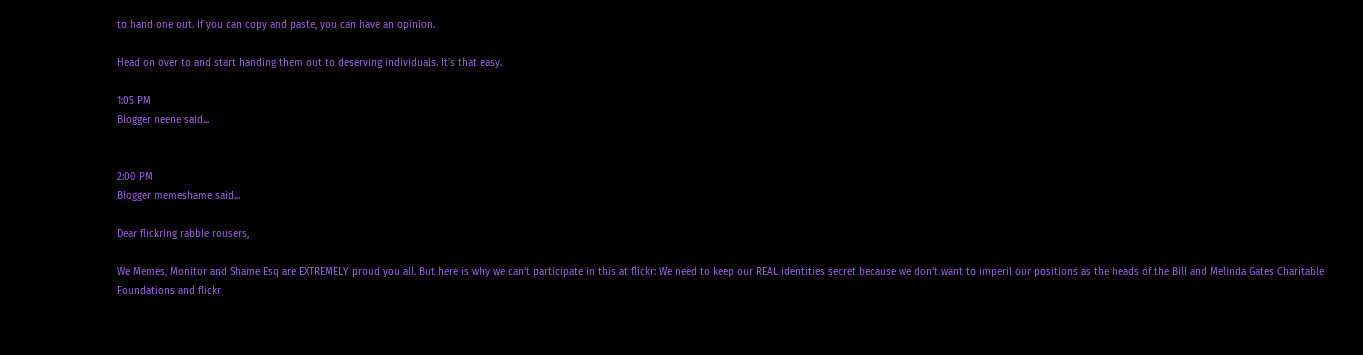to hand one out. If you can copy and paste, you can have an opinion.

Head on over to and start handing them out to deserving individuals. It's that easy.

1:05 PM
Blogger neene said...


2:00 PM
Blogger memeshame said...

Dear flickring rabble rousers,

We Memes, Monitor and Shame Esq are EXTREMELY proud you all. But here is why we can't participate in this at flickr: We need to keep our REAL identities secret because we don't want to imperil our positions as the heads of the Bill and Melinda Gates Charitable Foundations and flickr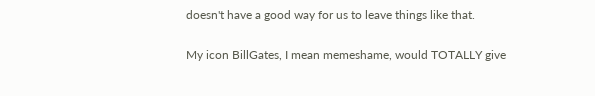doesn't have a good way for us to leave things like that.

My icon BillGates, I mean memeshame, would TOTALLY give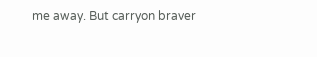me away. But carryon braver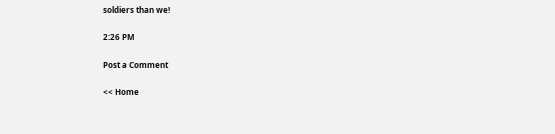soldiers than we!

2:26 PM

Post a Comment

<< Home